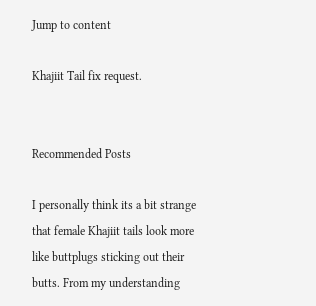Jump to content

Khajiit Tail fix request.


Recommended Posts

I personally think its a bit strange that female Khajiit tails look more like buttplugs sticking out their butts. From my understanding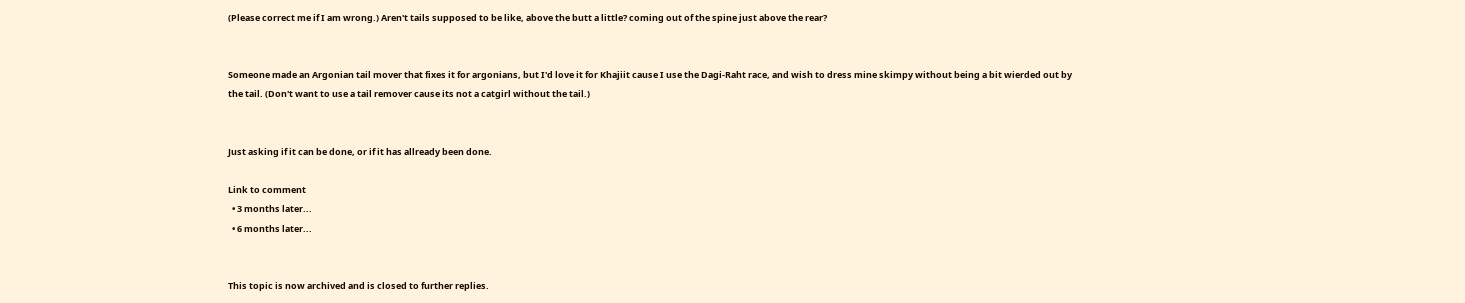(Please correct me if I am wrong.) Aren't tails supposed to be like, above the butt a little? coming out of the spine just above the rear?


Someone made an Argonian tail mover that fixes it for argonians, but I'd love it for Khajiit cause I use the Dagi-Raht race, and wish to dress mine skimpy without being a bit wierded out by the tail. (Don't want to use a tail remover cause its not a catgirl without the tail.)


Just asking if it can be done, or if it has allready been done.

Link to comment
  • 3 months later...
  • 6 months later...


This topic is now archived and is closed to further replies.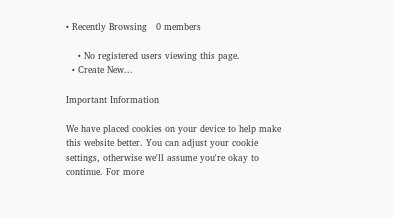• Recently Browsing   0 members

    • No registered users viewing this page.
  • Create New...

Important Information

We have placed cookies on your device to help make this website better. You can adjust your cookie settings, otherwise we'll assume you're okay to continue. For more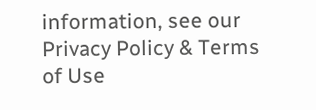information, see our Privacy Policy & Terms of Use